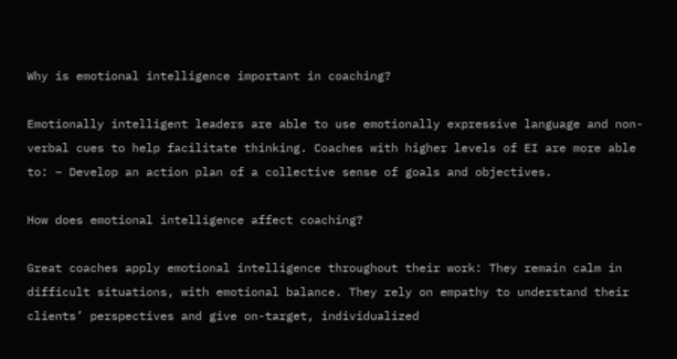Why is emotional intelligence important in coaching?

Emotionally intelligent leaders are able to use emotionally expressive language and non-verbal cues to help facilitate thinking. Coaches with higher levels of EI are more able to: – Develop an action plan of a collective sense of goals and objectives.

How does emotional intelligence affect coaching?

Great coaches apply emotional intelligence throughout their work: They remain calm in difficult situations, with emotional balance. They rely on empathy to understand their clients’ perspectives and give on-target, individualized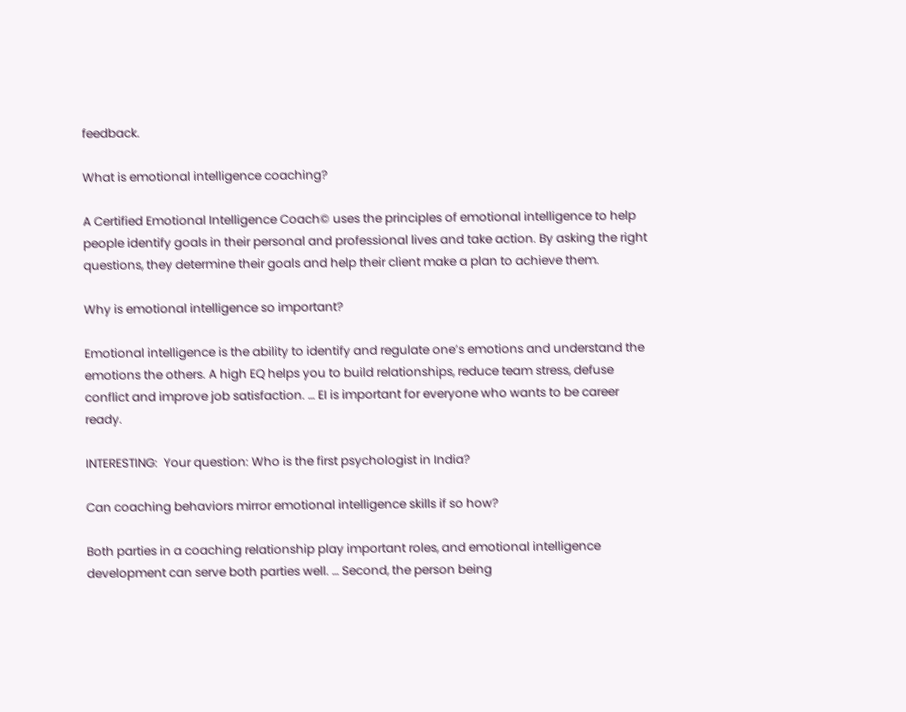feedback.

What is emotional intelligence coaching?

A Certified Emotional Intelligence Coach© uses the principles of emotional intelligence to help people identify goals in their personal and professional lives and take action. By asking the right questions, they determine their goals and help their client make a plan to achieve them.

Why is emotional intelligence so important?

Emotional intelligence is the ability to identify and regulate one’s emotions and understand the emotions the others. A high EQ helps you to build relationships, reduce team stress, defuse conflict and improve job satisfaction. … EI is important for everyone who wants to be career ready.

INTERESTING:  Your question: Who is the first psychologist in India?

Can coaching behaviors mirror emotional intelligence skills if so how?

Both parties in a coaching relationship play important roles, and emotional intelligence development can serve both parties well. … Second, the person being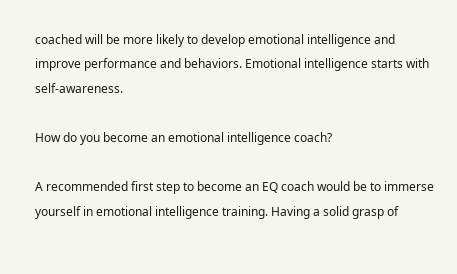coached will be more likely to develop emotional intelligence and improve performance and behaviors. Emotional intelligence starts with self-awareness.

How do you become an emotional intelligence coach?

A recommended first step to become an EQ coach would be to immerse yourself in emotional intelligence training. Having a solid grasp of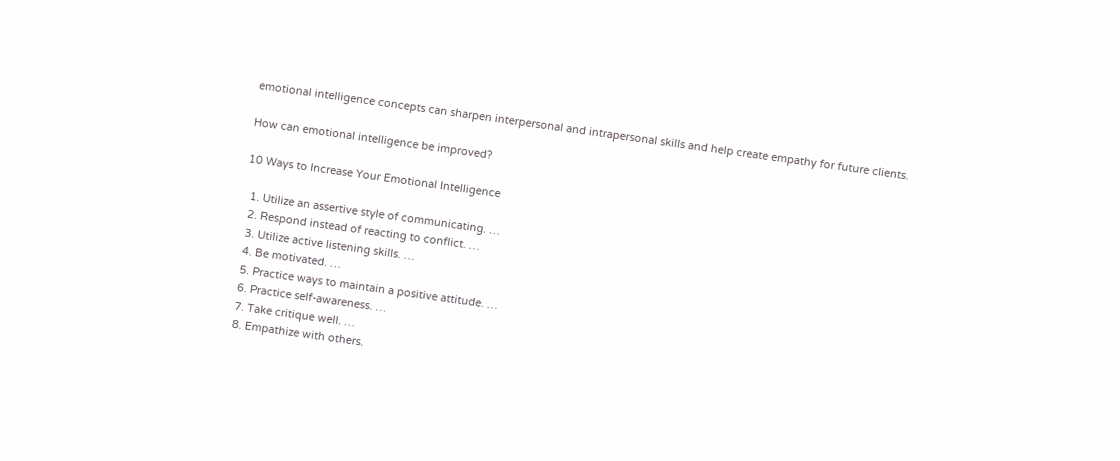emotional intelligence concepts can sharpen interpersonal and intrapersonal skills and help create empathy for future clients.

How can emotional intelligence be improved?

10 Ways to Increase Your Emotional Intelligence

  1. Utilize an assertive style of communicating. …
  2. Respond instead of reacting to conflict. …
  3. Utilize active listening skills. …
  4. Be motivated. …
  5. Practice ways to maintain a positive attitude. …
  6. Practice self-awareness. …
  7. Take critique well. …
  8. Empathize with others.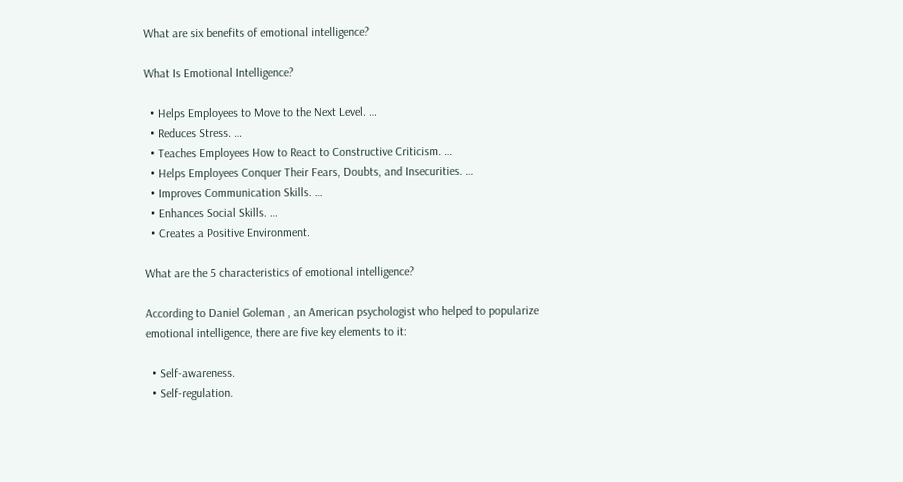What are six benefits of emotional intelligence?

What Is Emotional Intelligence?

  • Helps Employees to Move to the Next Level. …
  • Reduces Stress. …
  • Teaches Employees How to React to Constructive Criticism. …
  • Helps Employees Conquer Their Fears, Doubts, and Insecurities. …
  • Improves Communication Skills. …
  • Enhances Social Skills. …
  • Creates a Positive Environment.

What are the 5 characteristics of emotional intelligence?

According to Daniel Goleman , an American psychologist who helped to popularize emotional intelligence, there are five key elements to it:

  • Self-awareness.
  • Self-regulation.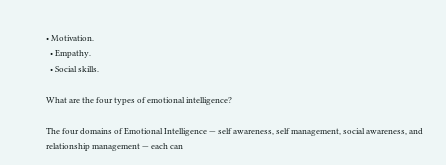• Motivation.
  • Empathy.
  • Social skills.

What are the four types of emotional intelligence?

The four domains of Emotional Intelligence — self awareness, self management, social awareness, and relationship management — each can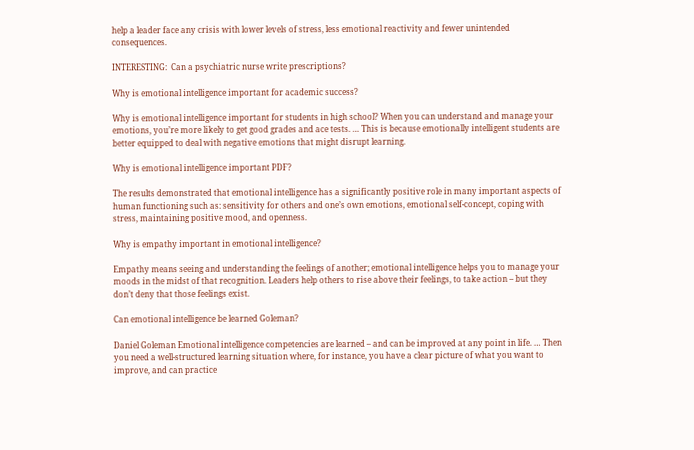help a leader face any crisis with lower levels of stress, less emotional reactivity and fewer unintended consequences.

INTERESTING:  Can a psychiatric nurse write prescriptions?

Why is emotional intelligence important for academic success?

Why is emotional intelligence important for students in high school? When you can understand and manage your emotions, you’re more likely to get good grades and ace tests. … This is because emotionally intelligent students are better equipped to deal with negative emotions that might disrupt learning.

Why is emotional intelligence important PDF?

The results demonstrated that emotional intelligence has a significantly positive role in many important aspects of human functioning such as: sensitivity for others and one’s own emotions, emotional self-concept, coping with stress, maintaining positive mood, and openness.

Why is empathy important in emotional intelligence?

Empathy means seeing and understanding the feelings of another; emotional intelligence helps you to manage your moods in the midst of that recognition. Leaders help others to rise above their feelings, to take action – but they don’t deny that those feelings exist.

Can emotional intelligence be learned Goleman?

Daniel Goleman Emotional intelligence competencies are learned – and can be improved at any point in life. … Then you need a well-structured learning situation where, for instance, you have a clear picture of what you want to improve, and can practice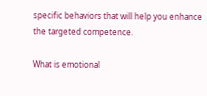specific behaviors that will help you enhance the targeted competence.

What is emotional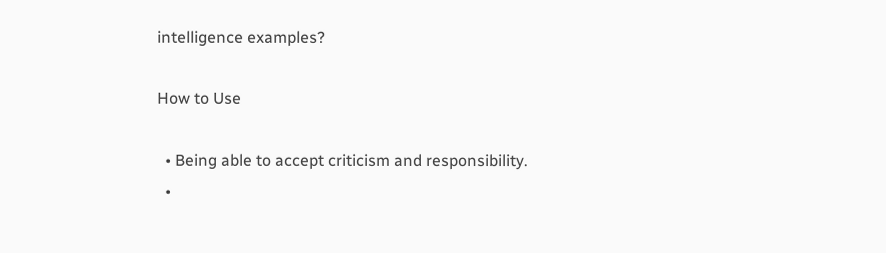intelligence examples?

How to Use

  • Being able to accept criticism and responsibility.
  •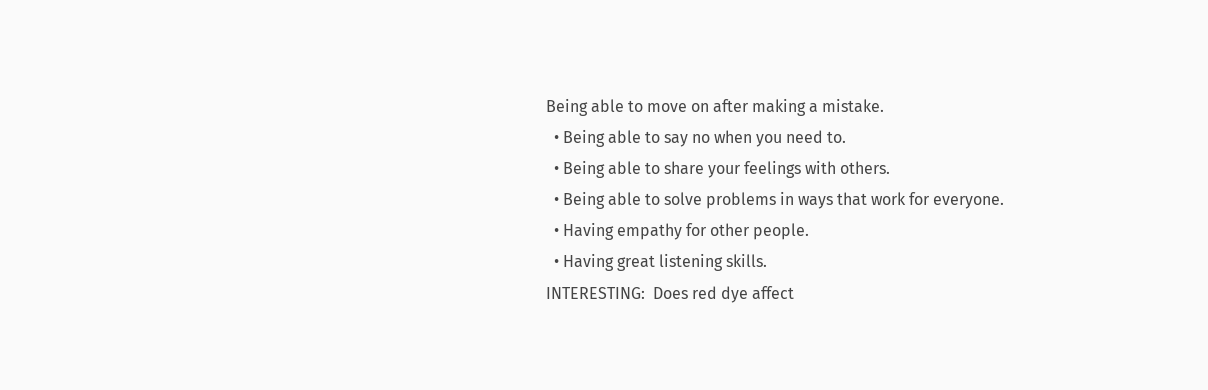Being able to move on after making a mistake.
  • Being able to say no when you need to.
  • Being able to share your feelings with others.
  • Being able to solve problems in ways that work for everyone.
  • Having empathy for other people.
  • Having great listening skills.
INTERESTING:  Does red dye affect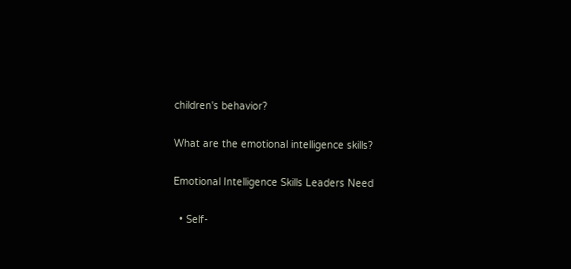children's behavior?

What are the emotional intelligence skills?

Emotional Intelligence Skills Leaders Need

  • Self-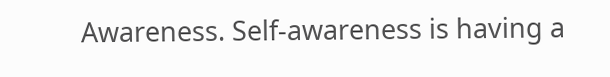Awareness. Self-awareness is having a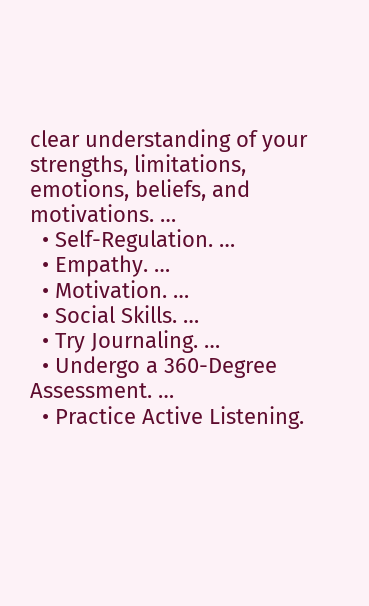clear understanding of your strengths, limitations, emotions, beliefs, and motivations. …
  • Self-Regulation. …
  • Empathy. …
  • Motivation. …
  • Social Skills. …
  • Try Journaling. …
  • Undergo a 360-Degree Assessment. …
  • Practice Active Listening.